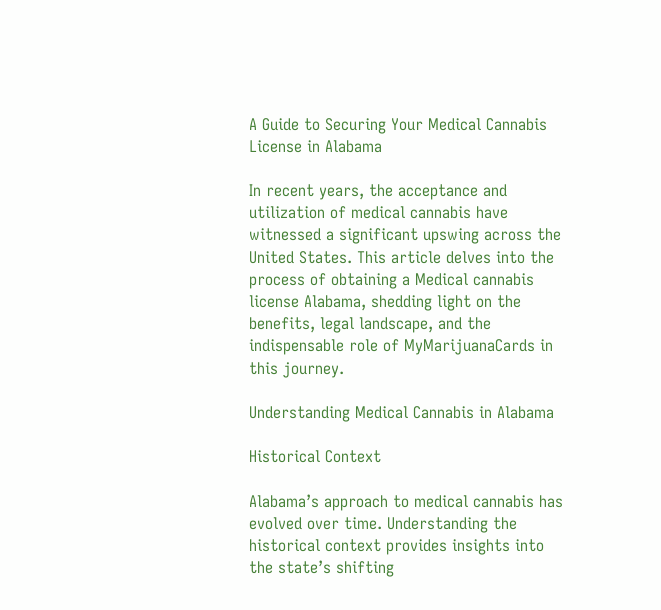A Guide to Securing Your Medical Cannabis License in Alabama

In recent years, the acceptance and utilization of medical cannabis have witnessed a significant upswing across the United States. This article delves into the process of obtaining a Medical cannabis license Alabama, shedding light on the benefits, legal landscape, and the indispensable role of MyMarijuanaCards in this journey.

Understanding Medical Cannabis in Alabama

Historical Context

Alabama’s approach to medical cannabis has evolved over time. Understanding the historical context provides insights into the state’s shifting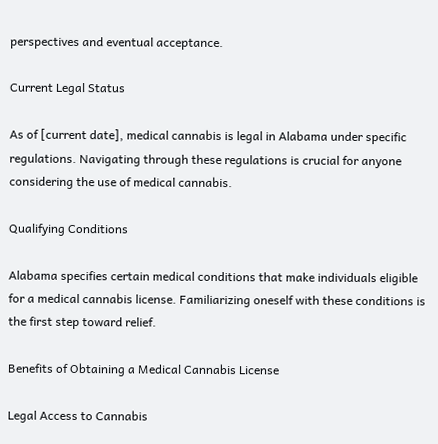perspectives and eventual acceptance.

Current Legal Status

As of [current date], medical cannabis is legal in Alabama under specific regulations. Navigating through these regulations is crucial for anyone considering the use of medical cannabis.

Qualifying Conditions

Alabama specifies certain medical conditions that make individuals eligible for a medical cannabis license. Familiarizing oneself with these conditions is the first step toward relief.

Benefits of Obtaining a Medical Cannabis License

Legal Access to Cannabis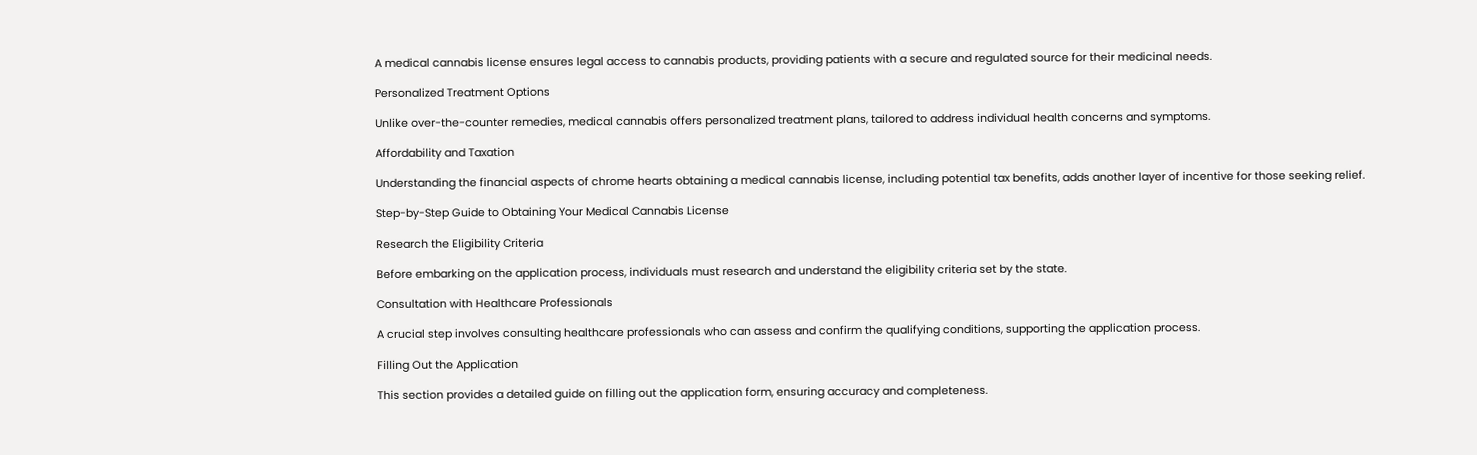A medical cannabis license ensures legal access to cannabis products, providing patients with a secure and regulated source for their medicinal needs.

Personalized Treatment Options

Unlike over-the-counter remedies, medical cannabis offers personalized treatment plans, tailored to address individual health concerns and symptoms.

Affordability and Taxation

Understanding the financial aspects of chrome hearts obtaining a medical cannabis license, including potential tax benefits, adds another layer of incentive for those seeking relief.

Step-by-Step Guide to Obtaining Your Medical Cannabis License

Research the Eligibility Criteria

Before embarking on the application process, individuals must research and understand the eligibility criteria set by the state.

Consultation with Healthcare Professionals

A crucial step involves consulting healthcare professionals who can assess and confirm the qualifying conditions, supporting the application process.

Filling Out the Application

This section provides a detailed guide on filling out the application form, ensuring accuracy and completeness.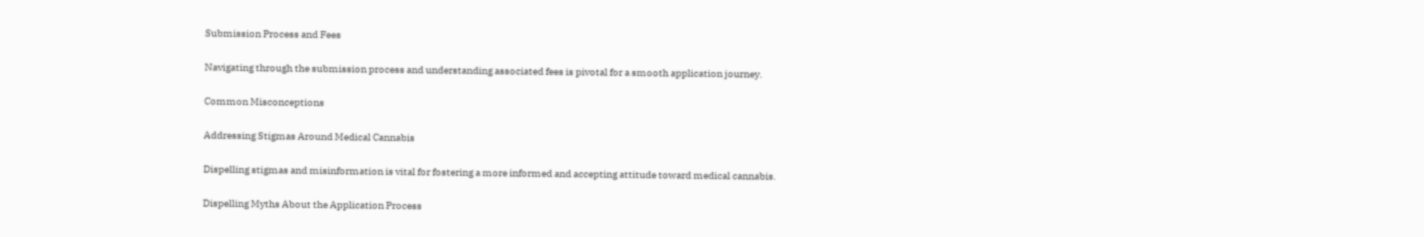Submission Process and Fees

Navigating through the submission process and understanding associated fees is pivotal for a smooth application journey.

Common Misconceptions

Addressing Stigmas Around Medical Cannabis

Dispelling stigmas and misinformation is vital for fostering a more informed and accepting attitude toward medical cannabis.

Dispelling Myths About the Application Process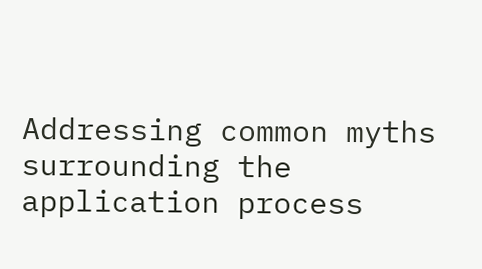Addressing common myths surrounding the application process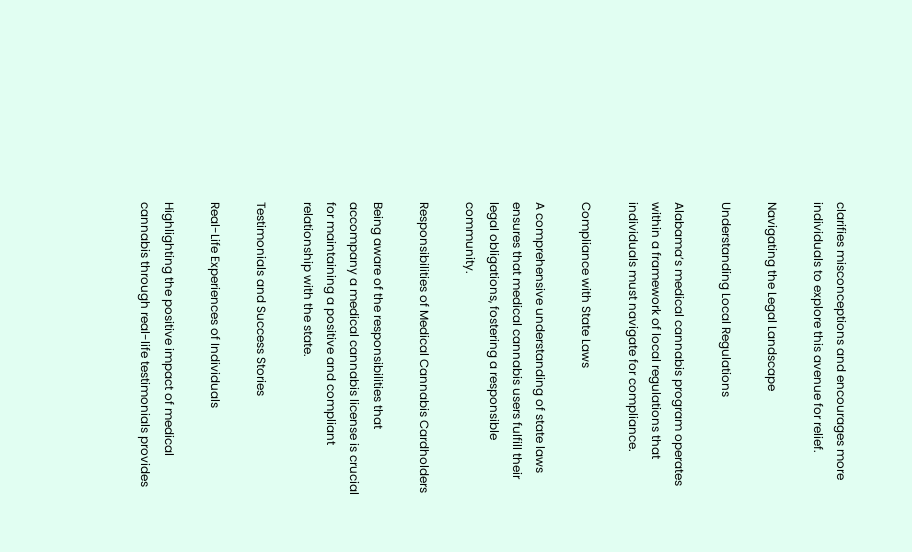clarifies misconceptions and encourages more individuals to explore this avenue for relief.

Navigating the Legal Landscape

Understanding Local Regulations

Alabama’s medical cannabis program operates within a framework of local regulations that individuals must navigate for compliance.

Compliance with State Laws

A comprehensive understanding of state laws ensures that medical cannabis users fulfill their legal obligations, fostering a responsible community.

Responsibilities of Medical Cannabis Cardholders

Being aware of the responsibilities that accompany a medical cannabis license is crucial for maintaining a positive and compliant relationship with the state.

Testimonials and Success Stories

Real-Life Experiences of Individuals

Highlighting the positive impact of medical cannabis through real-life testimonials provides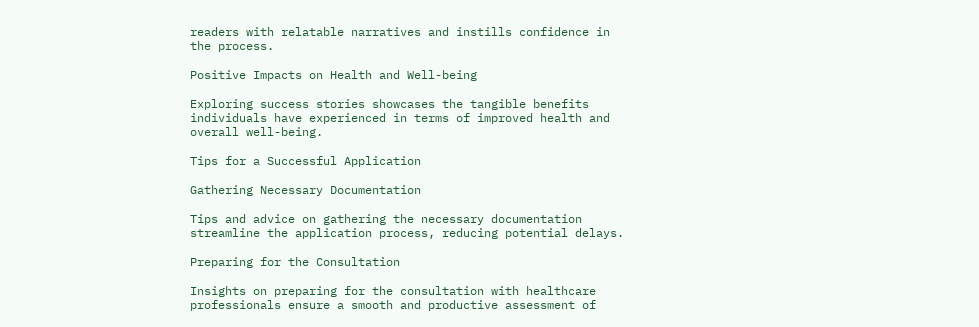readers with relatable narratives and instills confidence in the process.

Positive Impacts on Health and Well-being

Exploring success stories showcases the tangible benefits individuals have experienced in terms of improved health and overall well-being.

Tips for a Successful Application

Gathering Necessary Documentation

Tips and advice on gathering the necessary documentation streamline the application process, reducing potential delays.

Preparing for the Consultation

Insights on preparing for the consultation with healthcare professionals ensure a smooth and productive assessment of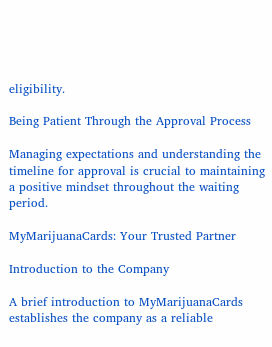eligibility.

Being Patient Through the Approval Process

Managing expectations and understanding the timeline for approval is crucial to maintaining a positive mindset throughout the waiting period.

MyMarijuanaCards: Your Trusted Partner

Introduction to the Company

A brief introduction to MyMarijuanaCards establishes the company as a reliable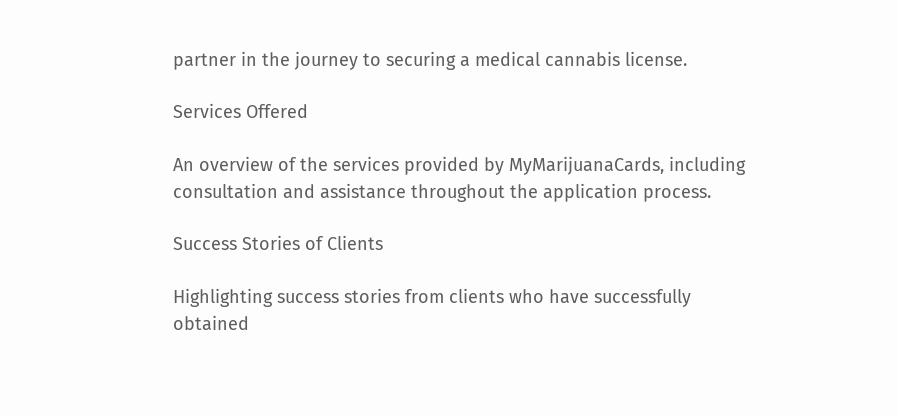partner in the journey to securing a medical cannabis license.

Services Offered

An overview of the services provided by MyMarijuanaCards, including consultation and assistance throughout the application process.

Success Stories of Clients

Highlighting success stories from clients who have successfully obtained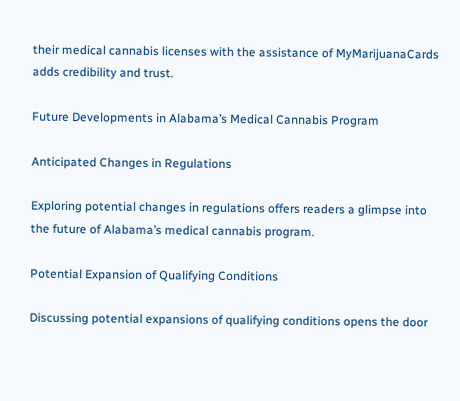their medical cannabis licenses with the assistance of MyMarijuanaCards adds credibility and trust.

Future Developments in Alabama’s Medical Cannabis Program

Anticipated Changes in Regulations

Exploring potential changes in regulations offers readers a glimpse into the future of Alabama’s medical cannabis program.

Potential Expansion of Qualifying Conditions

Discussing potential expansions of qualifying conditions opens the door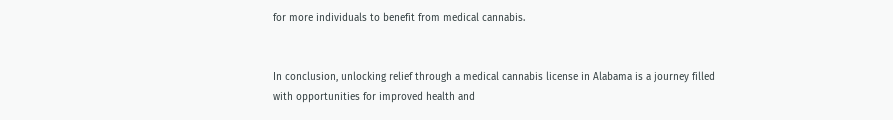for more individuals to benefit from medical cannabis.


In conclusion, unlocking relief through a medical cannabis license in Alabama is a journey filled with opportunities for improved health and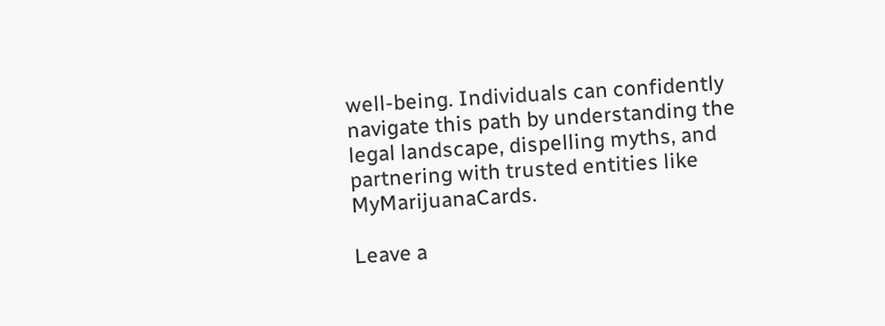well-being. Individuals can confidently navigate this path by understanding the legal landscape, dispelling myths, and partnering with trusted entities like MyMarijuanaCards.

Leave a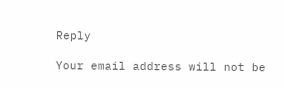Reply

Your email address will not be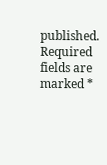published. Required fields are marked *